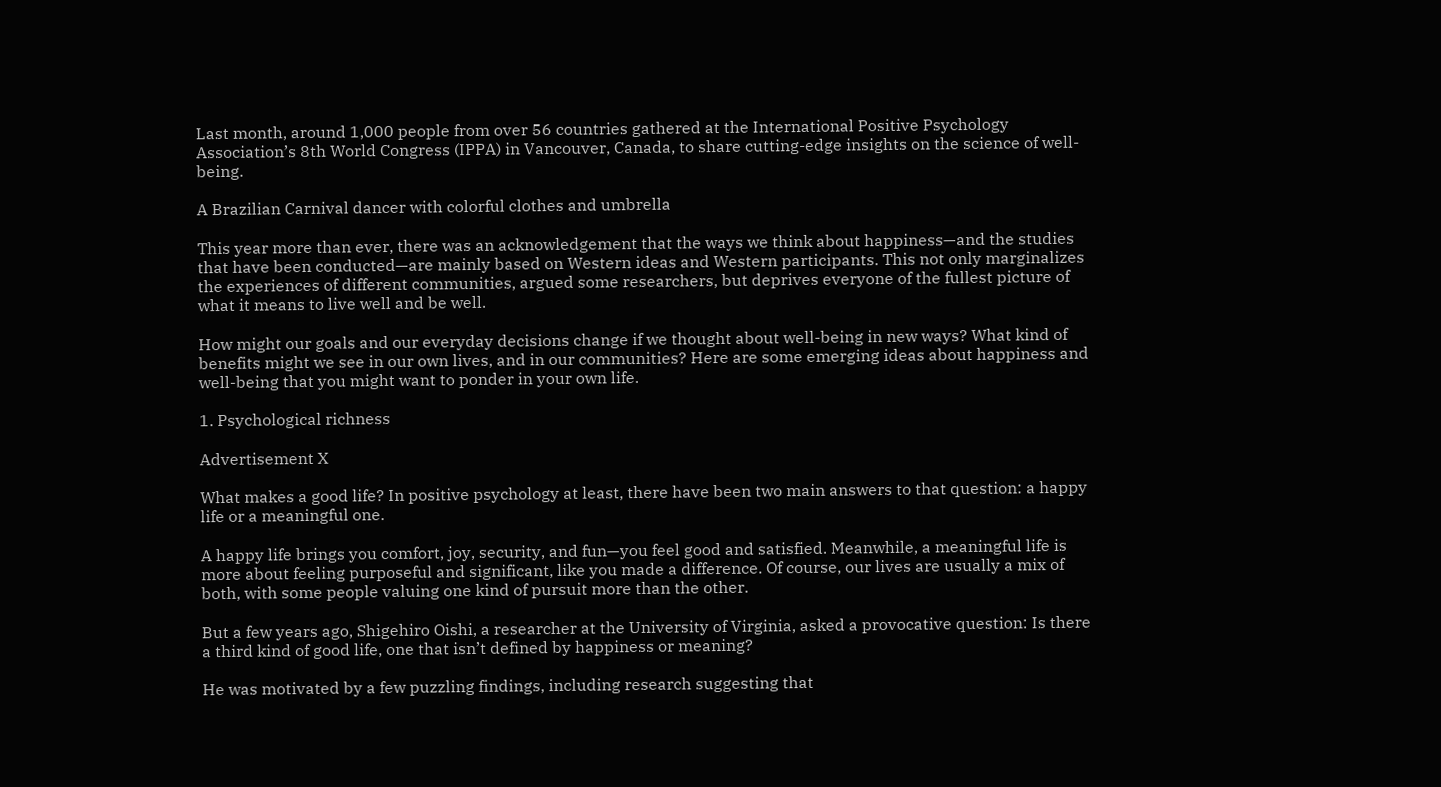Last month, around 1,000 people from over 56 countries gathered at the International Positive Psychology Association’s 8th World Congress (IPPA) in Vancouver, Canada, to share cutting-edge insights on the science of well-being.

A Brazilian Carnival dancer with colorful clothes and umbrella

This year more than ever, there was an acknowledgement that the ways we think about happiness—and the studies that have been conducted—are mainly based on Western ideas and Western participants. This not only marginalizes the experiences of different communities, argued some researchers, but deprives everyone of the fullest picture of what it means to live well and be well.

How might our goals and our everyday decisions change if we thought about well-being in new ways? What kind of benefits might we see in our own lives, and in our communities? Here are some emerging ideas about happiness and well-being that you might want to ponder in your own life.

1. Psychological richness

Advertisement X

What makes a good life? In positive psychology at least, there have been two main answers to that question: a happy life or a meaningful one.

A happy life brings you comfort, joy, security, and fun—you feel good and satisfied. Meanwhile, a meaningful life is more about feeling purposeful and significant, like you made a difference. Of course, our lives are usually a mix of both, with some people valuing one kind of pursuit more than the other.

But a few years ago, Shigehiro Oishi, a researcher at the University of Virginia, asked a provocative question: Is there a third kind of good life, one that isn’t defined by happiness or meaning?

He was motivated by a few puzzling findings, including research suggesting that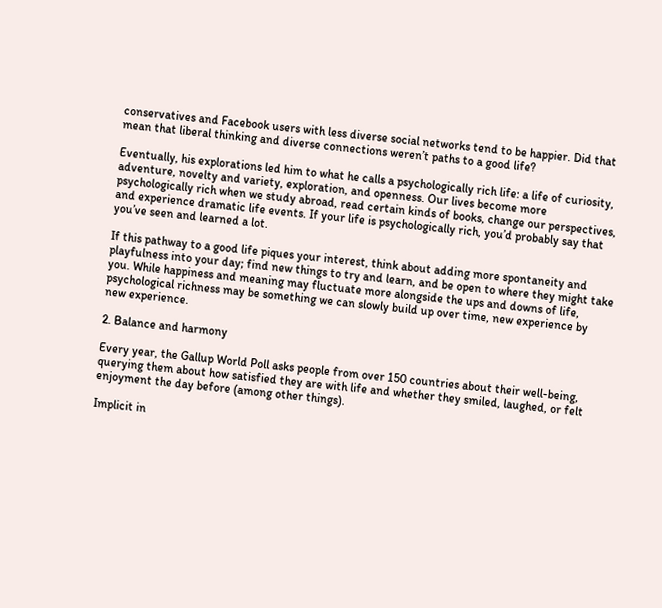conservatives and Facebook users with less diverse social networks tend to be happier. Did that mean that liberal thinking and diverse connections weren’t paths to a good life?

Eventually, his explorations led him to what he calls a psychologically rich life: a life of curiosity, adventure, novelty and variety, exploration, and openness. Our lives become more psychologically rich when we study abroad, read certain kinds of books, change our perspectives, and experience dramatic life events. If your life is psychologically rich, you’d probably say that you’ve seen and learned a lot.

If this pathway to a good life piques your interest, think about adding more spontaneity and playfulness into your day; find new things to try and learn, and be open to where they might take you. While happiness and meaning may fluctuate more alongside the ups and downs of life, psychological richness may be something we can slowly build up over time, new experience by new experience.

2. Balance and harmony

Every year, the Gallup World Poll asks people from over 150 countries about their well-being, querying them about how satisfied they are with life and whether they smiled, laughed, or felt enjoyment the day before (among other things).

Implicit in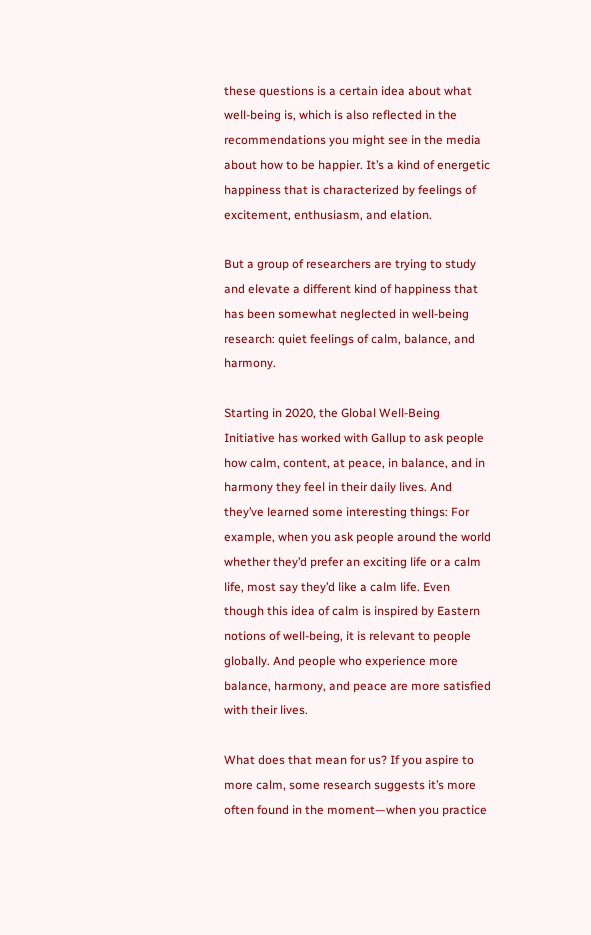these questions is a certain idea about what well-being is, which is also reflected in the recommendations you might see in the media about how to be happier. It’s a kind of energetic happiness that is characterized by feelings of excitement, enthusiasm, and elation.

But a group of researchers are trying to study and elevate a different kind of happiness that has been somewhat neglected in well-being research: quiet feelings of calm, balance, and harmony.

Starting in 2020, the Global Well-Being Initiative has worked with Gallup to ask people how calm, content, at peace, in balance, and in harmony they feel in their daily lives. And they’ve learned some interesting things: For example, when you ask people around the world whether they’d prefer an exciting life or a calm life, most say they’d like a calm life. Even though this idea of calm is inspired by Eastern notions of well-being, it is relevant to people globally. And people who experience more balance, harmony, and peace are more satisfied with their lives.

What does that mean for us? If you aspire to more calm, some research suggests it’s more often found in the moment—when you practice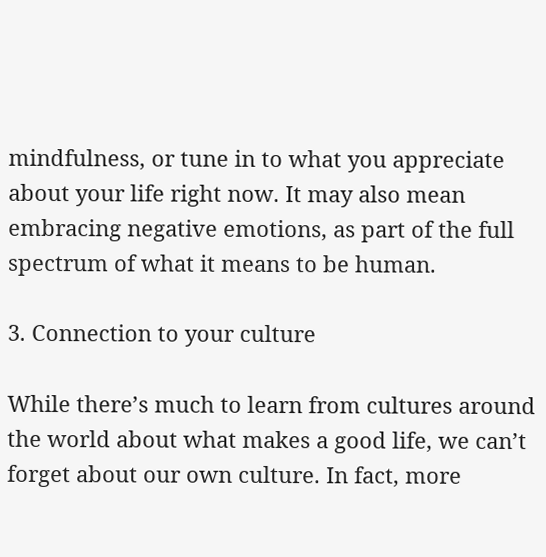mindfulness, or tune in to what you appreciate about your life right now. It may also mean embracing negative emotions, as part of the full spectrum of what it means to be human.

3. Connection to your culture

While there’s much to learn from cultures around the world about what makes a good life, we can’t forget about our own culture. In fact, more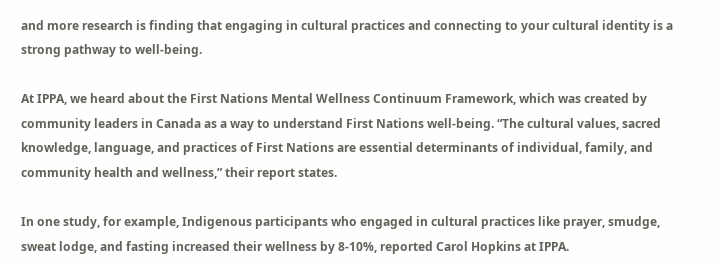and more research is finding that engaging in cultural practices and connecting to your cultural identity is a strong pathway to well-being.

At IPPA, we heard about the First Nations Mental Wellness Continuum Framework, which was created by community leaders in Canada as a way to understand First Nations well-being. “The cultural values, sacred knowledge, language, and practices of First Nations are essential determinants of individual, family, and community health and wellness,” their report states.

In one study, for example, Indigenous participants who engaged in cultural practices like prayer, smudge, sweat lodge, and fasting increased their wellness by 8-10%, reported Carol Hopkins at IPPA.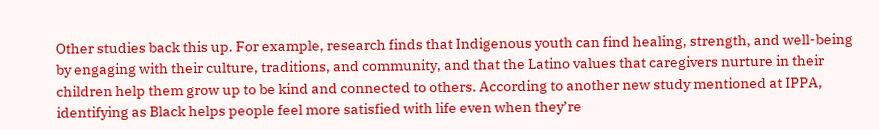Other studies back this up. For example, research finds that Indigenous youth can find healing, strength, and well-being by engaging with their culture, traditions, and community, and that the Latino values that caregivers nurture in their children help them grow up to be kind and connected to others. According to another new study mentioned at IPPA, identifying as Black helps people feel more satisfied with life even when they’re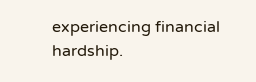experiencing financial hardship.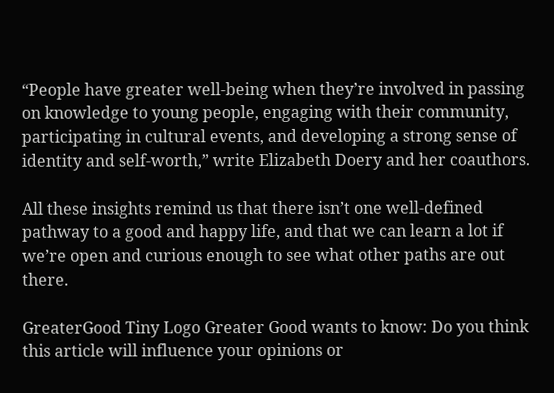“People have greater well-being when they’re involved in passing on knowledge to young people, engaging with their community, participating in cultural events, and developing a strong sense of identity and self-worth,” write Elizabeth Doery and her coauthors.

All these insights remind us that there isn’t one well-defined pathway to a good and happy life, and that we can learn a lot if we’re open and curious enough to see what other paths are out there.

GreaterGood Tiny Logo Greater Good wants to know: Do you think this article will influence your opinions or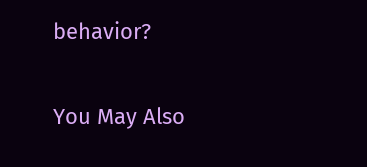behavior?

You May Also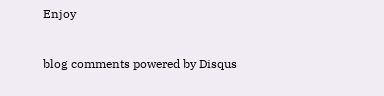Enjoy


blog comments powered by Disqus